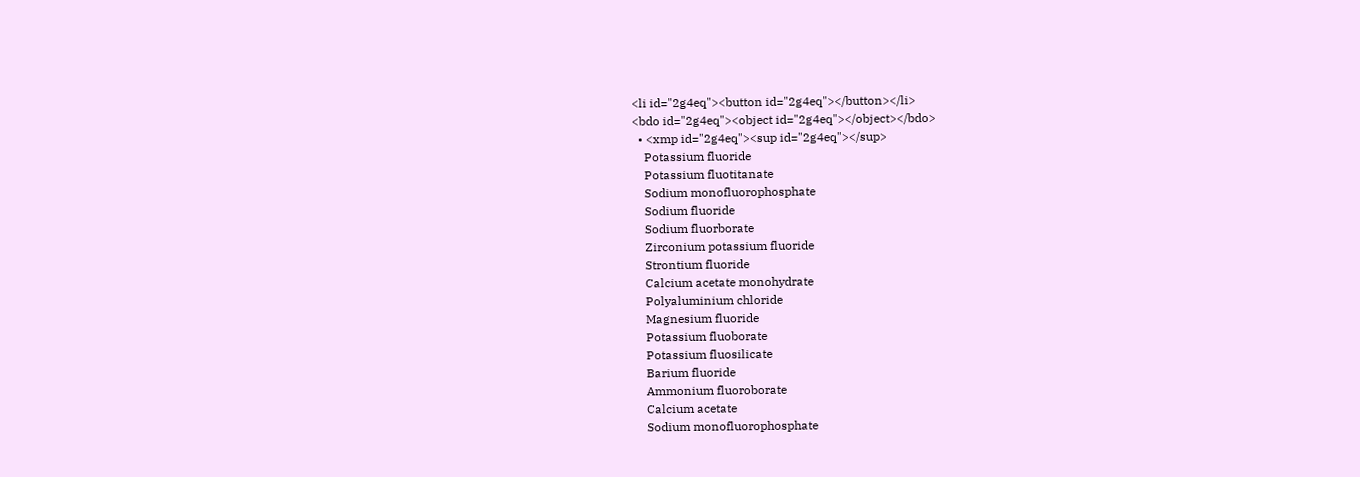<li id="2g4eq"><button id="2g4eq"></button></li>
<bdo id="2g4eq"><object id="2g4eq"></object></bdo>
  • <xmp id="2g4eq"><sup id="2g4eq"></sup>
    Potassium fluoride
    Potassium fluotitanate
    Sodium monofluorophosphate
    Sodium fluoride
    Sodium fluorborate
    Zirconium potassium fluoride
    Strontium fluoride
    Calcium acetate monohydrate
    Polyaluminium chloride
    Magnesium fluoride
    Potassium fluoborate
    Potassium fluosilicate
    Barium fluoride
    Ammonium fluoroborate
    Calcium acetate
    Sodium monofluorophosphate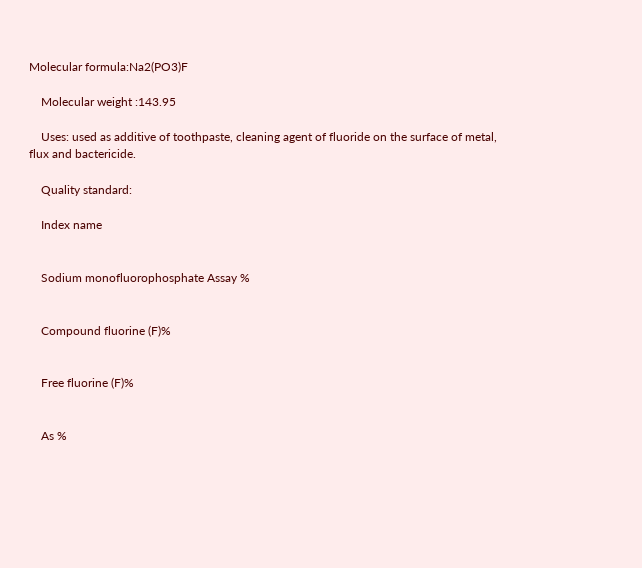Molecular formula:Na2(PO3)F

    Molecular weight :143.95

    Uses: used as additive of toothpaste, cleaning agent of fluoride on the surface of metal, flux and bactericide.

    Quality standard:

    Index name


    Sodium monofluorophosphate Assay %


    Compound fluorine (F)%


    Free fluorine (F)%


    As %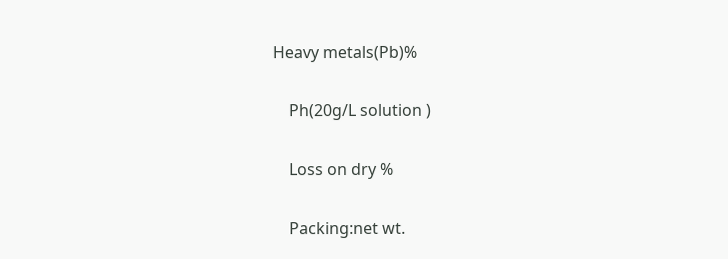Heavy metals(Pb)%


    Ph(20g/L solution )


    Loss on dry %


    Packing:net wt.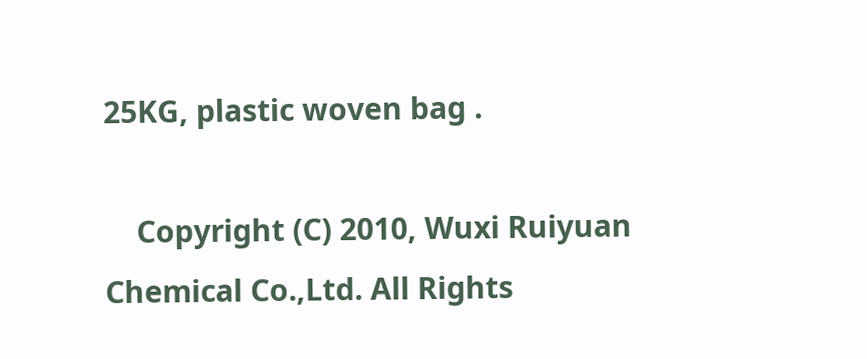25KG, plastic woven bag .

    Copyright (C) 2010, Wuxi Ruiyuan Chemical Co.,Ltd. All Rights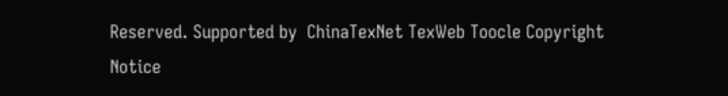Reserved. Supported by  ChinaTexNet TexWeb Toocle Copyright Notice